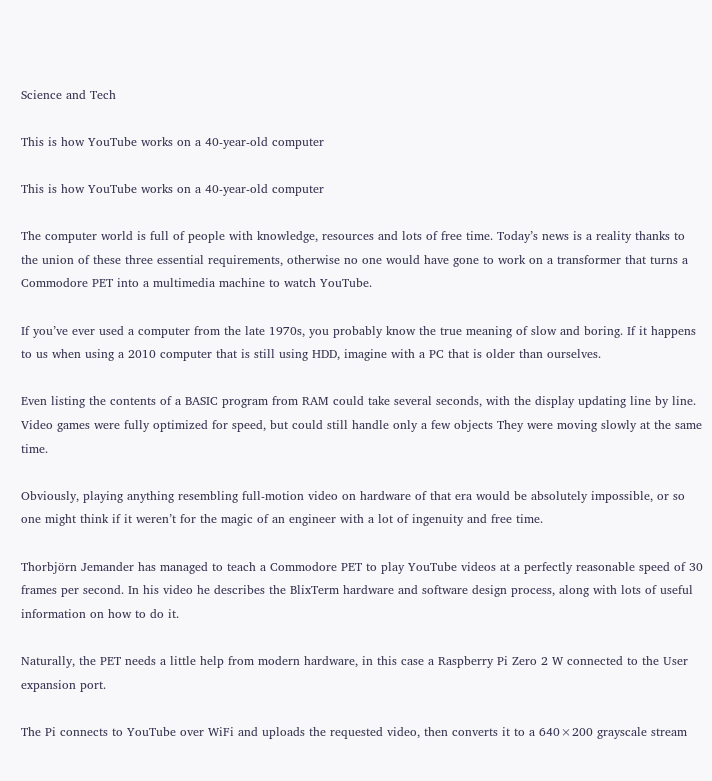Science and Tech

This is how YouTube works on a 40-year-old computer

This is how YouTube works on a 40-year-old computer

The computer world is full of people with knowledge, resources and lots of free time. Today’s news is a reality thanks to the union of these three essential requirements, otherwise no one would have gone to work on a transformer that turns a Commodore PET into a multimedia machine to watch YouTube.

If you’ve ever used a computer from the late 1970s, you probably know the true meaning of slow and boring. If it happens to us when using a 2010 computer that is still using HDD, imagine with a PC that is older than ourselves.

Even listing the contents of a BASIC program from RAM could take several seconds, with the display updating line by line. Video games were fully optimized for speed, but could still handle only a few objects They were moving slowly at the same time.

Obviously, playing anything resembling full-motion video on hardware of that era would be absolutely impossible, or so one might think if it weren’t for the magic of an engineer with a lot of ingenuity and free time.

Thorbjörn Jemander has managed to teach a Commodore PET to play YouTube videos at a perfectly reasonable speed of 30 frames per second. In his video he describes the BlixTerm hardware and software design process, along with lots of useful information on how to do it.

Naturally, the PET needs a little help from modern hardware, in this case a Raspberry Pi Zero 2 W connected to the User expansion port.

The Pi connects to YouTube over WiFi and uploads the requested video, then converts it to a 640×200 grayscale stream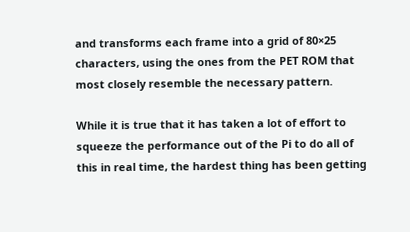and transforms each frame into a grid of 80×25 characters, using the ones from the PET ROM that most closely resemble the necessary pattern.

While it is true that it has taken a lot of effort to squeeze the performance out of the Pi to do all of this in real time, the hardest thing has been getting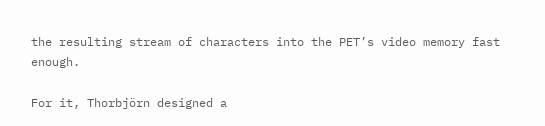the resulting stream of characters into the PET’s video memory fast enough.

For it, Thorbjörn designed a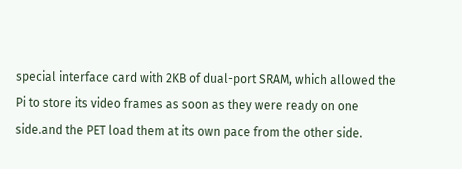special interface card with 2KB of dual-port SRAM, which allowed the Pi to store its video frames as soon as they were ready on one side.and the PET load them at its own pace from the other side.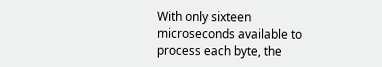With only sixteen microseconds available to process each byte, the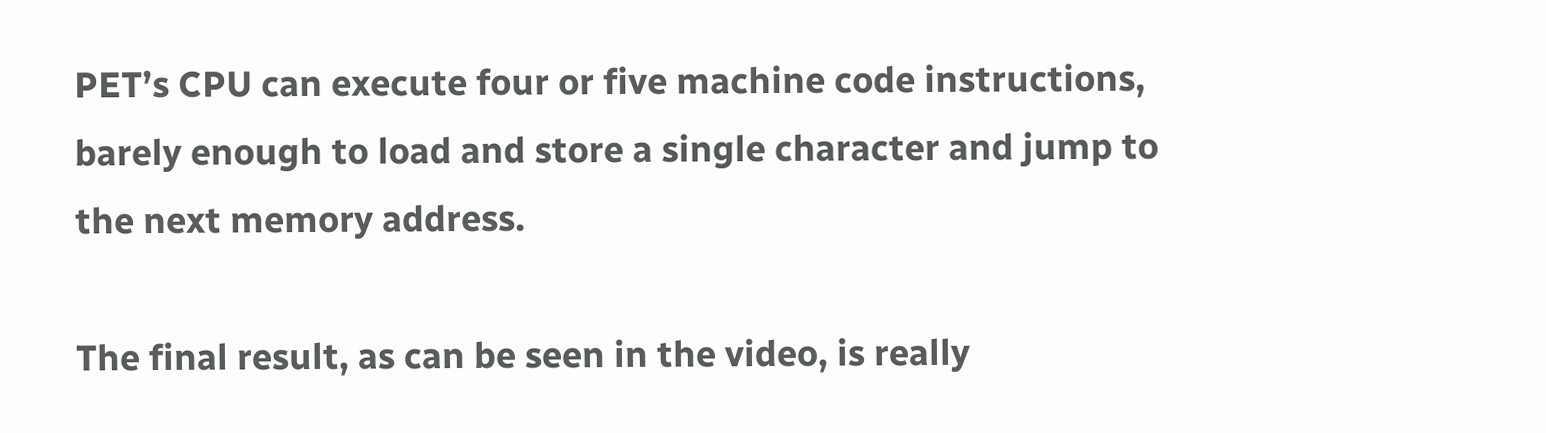PET’s CPU can execute four or five machine code instructions, barely enough to load and store a single character and jump to the next memory address.

The final result, as can be seen in the video, is really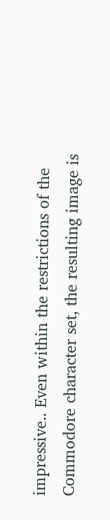impressive.. Even within the restrictions of the Commodore character set, the resulting image is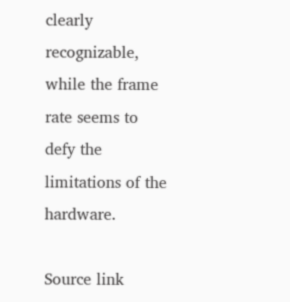clearly recognizable, while the frame rate seems to defy the limitations of the hardware.

Source link